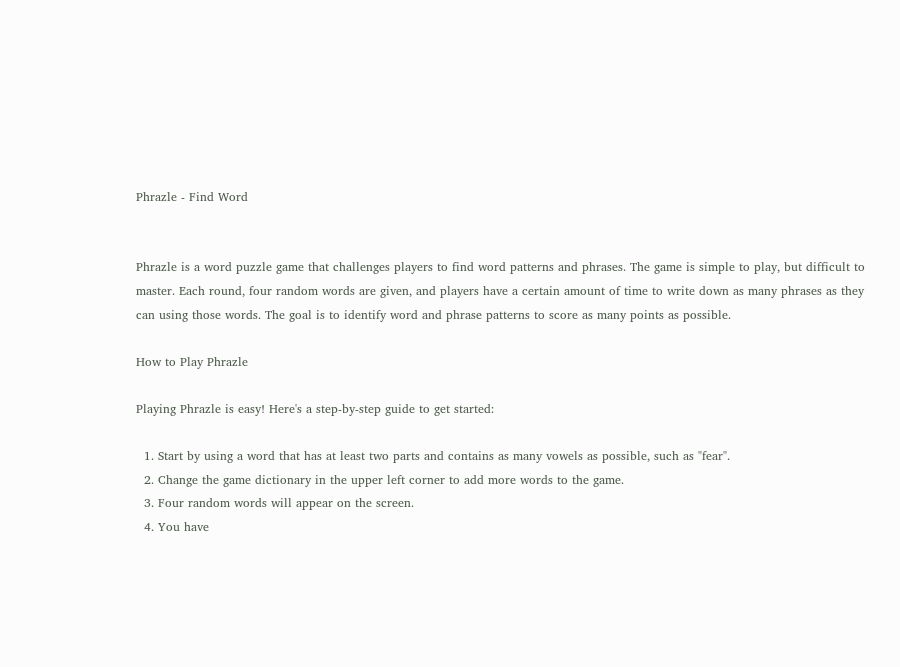Phrazle - Find Word


Phrazle is a word puzzle game that challenges players to find word patterns and phrases. The game is simple to play, but difficult to master. Each round, four random words are given, and players have a certain amount of time to write down as many phrases as they can using those words. The goal is to identify word and phrase patterns to score as many points as possible.

How to Play Phrazle

Playing Phrazle is easy! Here's a step-by-step guide to get started:

  1. Start by using a word that has at least two parts and contains as many vowels as possible, such as "fear".
  2. Change the game dictionary in the upper left corner to add more words to the game.
  3. Four random words will appear on the screen.
  4. You have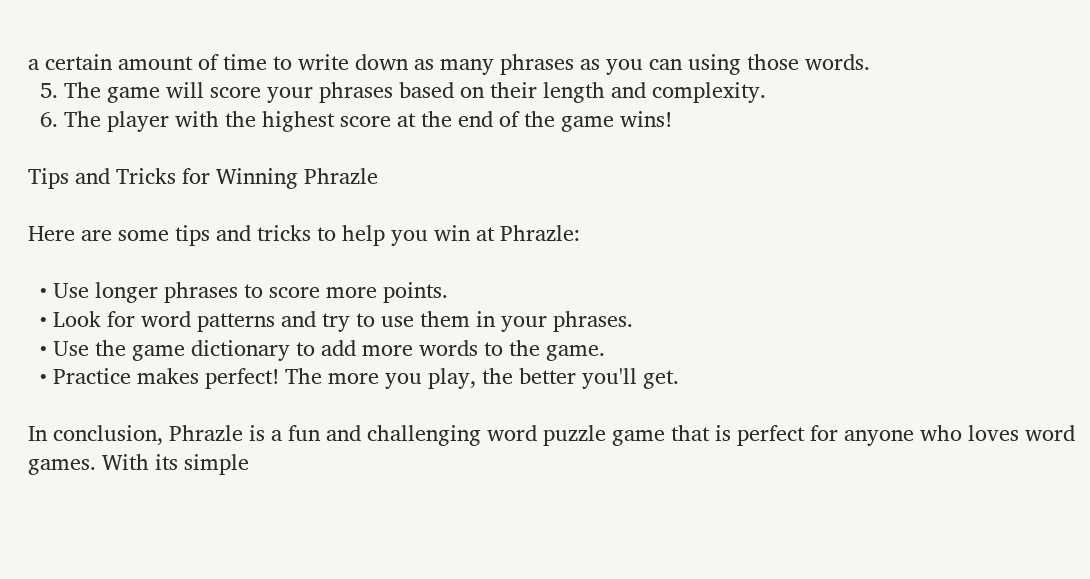a certain amount of time to write down as many phrases as you can using those words.
  5. The game will score your phrases based on their length and complexity.
  6. The player with the highest score at the end of the game wins!

Tips and Tricks for Winning Phrazle

Here are some tips and tricks to help you win at Phrazle:

  • Use longer phrases to score more points.
  • Look for word patterns and try to use them in your phrases.
  • Use the game dictionary to add more words to the game.
  • Practice makes perfect! The more you play, the better you'll get.

In conclusion, Phrazle is a fun and challenging word puzzle game that is perfect for anyone who loves word games. With its simple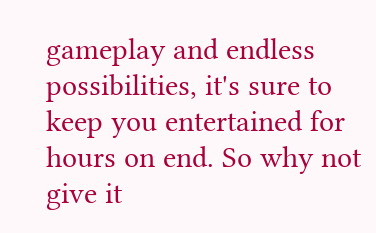gameplay and endless possibilities, it's sure to keep you entertained for hours on end. So why not give it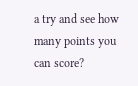a try and see how many points you can score?